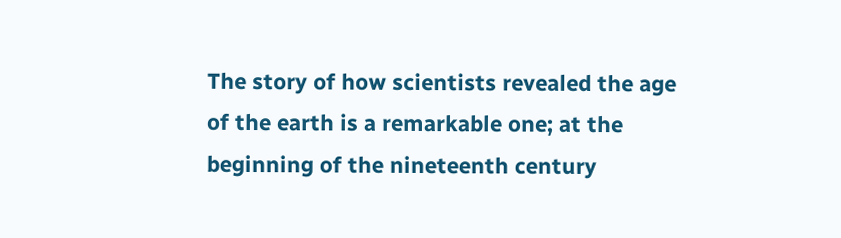The story of how scientists revealed the age of the earth is a remarkable one; at the beginning of the nineteenth century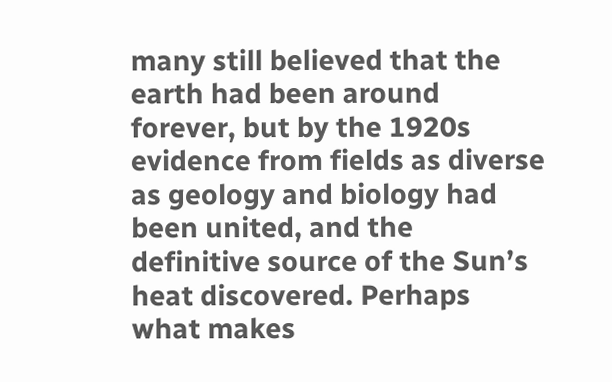many still believed that the earth had been around forever, but by the 1920s evidence from fields as diverse as geology and biology had been united, and the definitive source of the Sun’s heat discovered. Perhaps what makes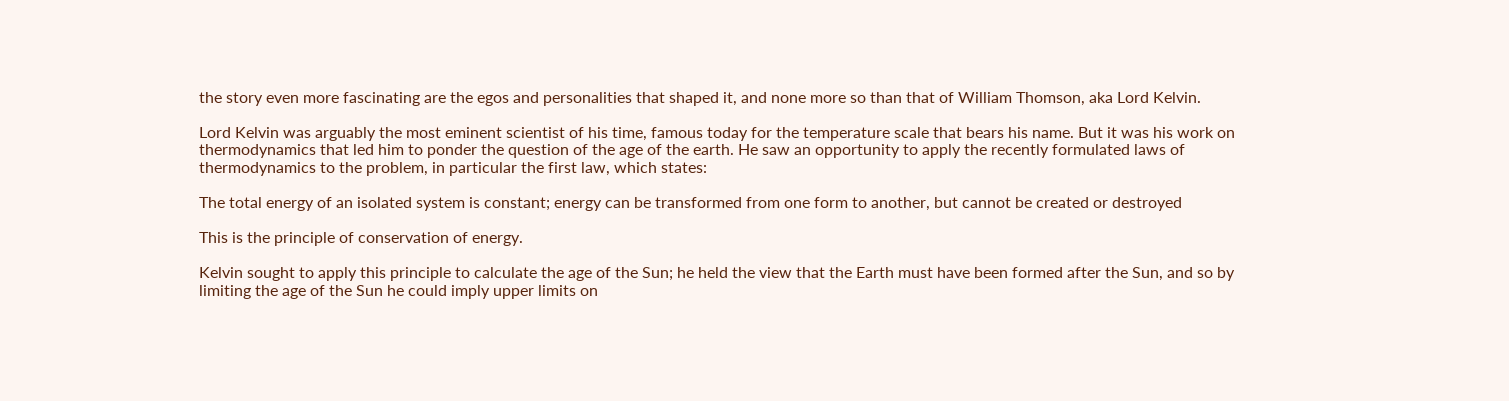the story even more fascinating are the egos and personalities that shaped it, and none more so than that of William Thomson, aka Lord Kelvin.

Lord Kelvin was arguably the most eminent scientist of his time, famous today for the temperature scale that bears his name. But it was his work on thermodynamics that led him to ponder the question of the age of the earth. He saw an opportunity to apply the recently formulated laws of thermodynamics to the problem, in particular the first law, which states:

The total energy of an isolated system is constant; energy can be transformed from one form to another, but cannot be created or destroyed

This is the principle of conservation of energy.

Kelvin sought to apply this principle to calculate the age of the Sun; he held the view that the Earth must have been formed after the Sun, and so by limiting the age of the Sun he could imply upper limits on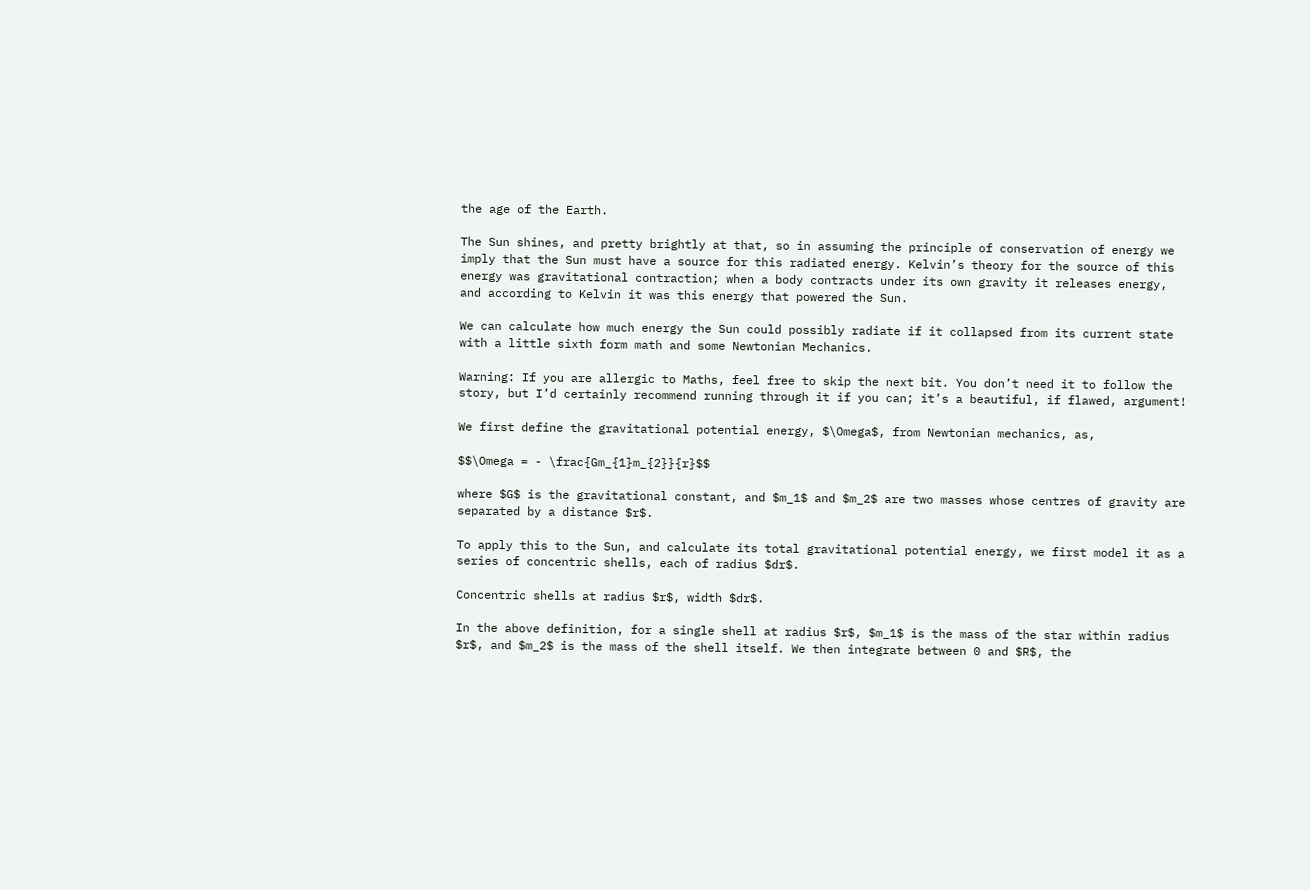the age of the Earth.

The Sun shines, and pretty brightly at that, so in assuming the principle of conservation of energy we imply that the Sun must have a source for this radiated energy. Kelvin’s theory for the source of this energy was gravitational contraction; when a body contracts under its own gravity it releases energy, and according to Kelvin it was this energy that powered the Sun.

We can calculate how much energy the Sun could possibly radiate if it collapsed from its current state with a little sixth form math and some Newtonian Mechanics.

Warning: If you are allergic to Maths, feel free to skip the next bit. You don’t need it to follow the story, but I’d certainly recommend running through it if you can; it’s a beautiful, if flawed, argument!

We first define the gravitational potential energy, $\Omega$, from Newtonian mechanics, as,

$$\Omega = - \frac{Gm_{1}m_{2}}{r}$$

where $G$ is the gravitational constant, and $m_1$ and $m_2$ are two masses whose centres of gravity are separated by a distance $r$.

To apply this to the Sun, and calculate its total gravitational potential energy, we first model it as a series of concentric shells, each of radius $dr$.

Concentric shells at radius $r$, width $dr$.

In the above definition, for a single shell at radius $r$, $m_1$ is the mass of the star within radius $r$, and $m_2$ is the mass of the shell itself. We then integrate between 0 and $R$, the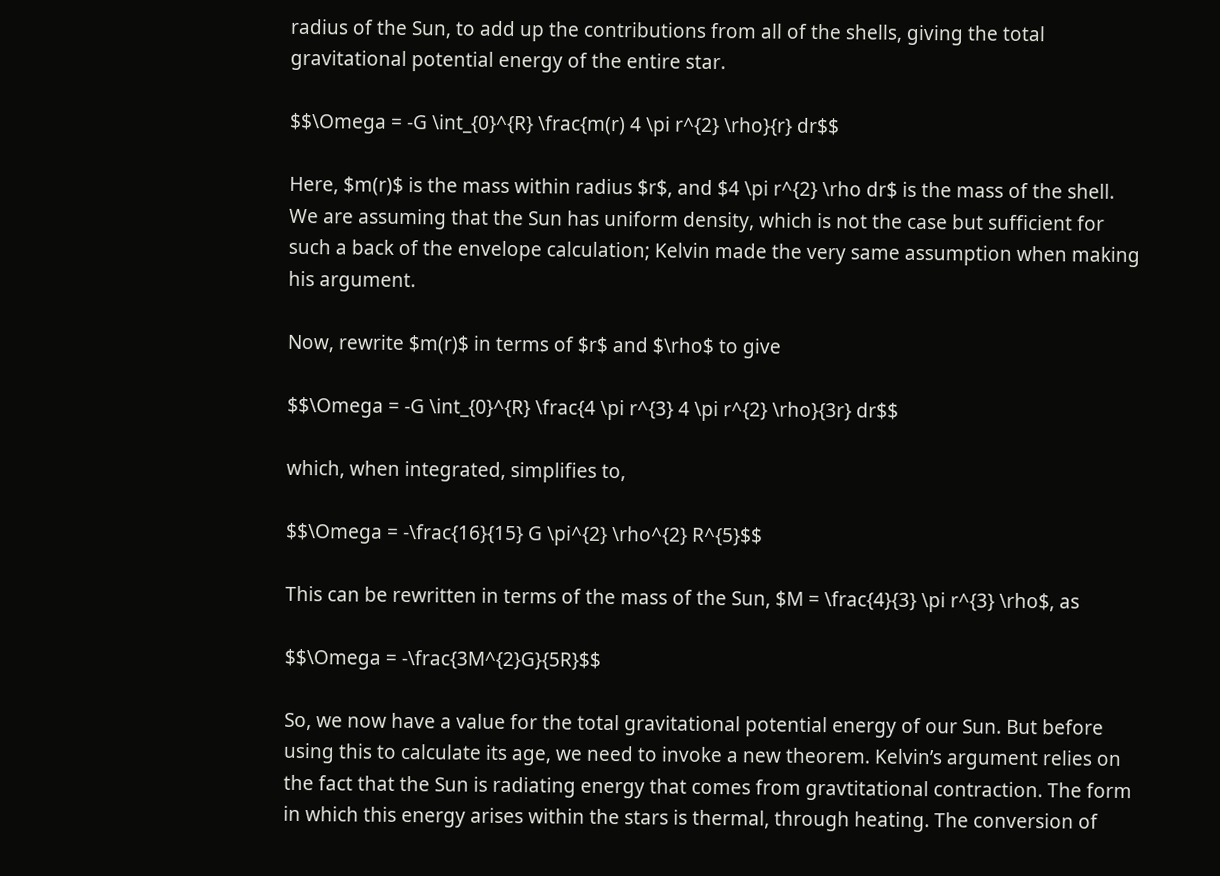radius of the Sun, to add up the contributions from all of the shells, giving the total gravitational potential energy of the entire star.

$$\Omega = -G \int_{0}^{R} \frac{m(r) 4 \pi r^{2} \rho}{r} dr$$

Here, $m(r)$ is the mass within radius $r$, and $4 \pi r^{2} \rho dr$ is the mass of the shell. We are assuming that the Sun has uniform density, which is not the case but sufficient for such a back of the envelope calculation; Kelvin made the very same assumption when making his argument.

Now, rewrite $m(r)$ in terms of $r$ and $\rho$ to give

$$\Omega = -G \int_{0}^{R} \frac{4 \pi r^{3} 4 \pi r^{2} \rho}{3r} dr$$

which, when integrated, simplifies to,

$$\Omega = -\frac{16}{15} G \pi^{2} \rho^{2} R^{5}$$

This can be rewritten in terms of the mass of the Sun, $M = \frac{4}{3} \pi r^{3} \rho$, as

$$\Omega = -\frac{3M^{2}G}{5R}$$

So, we now have a value for the total gravitational potential energy of our Sun. But before using this to calculate its age, we need to invoke a new theorem. Kelvin’s argument relies on the fact that the Sun is radiating energy that comes from gravtitational contraction. The form in which this energy arises within the stars is thermal, through heating. The conversion of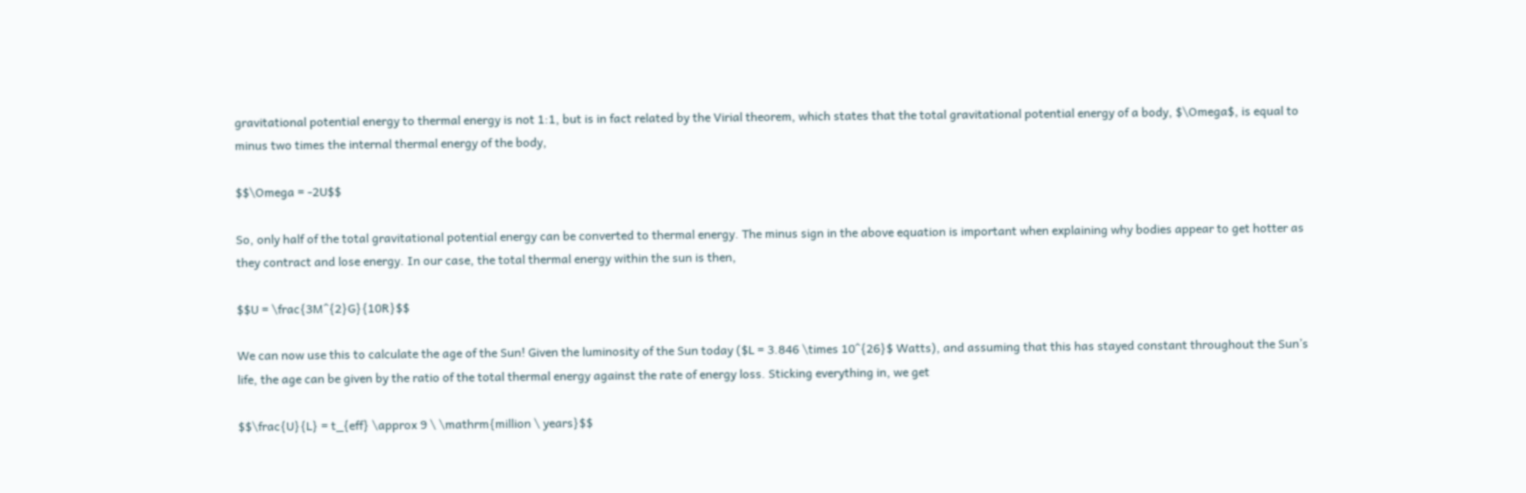gravitational potential energy to thermal energy is not 1:1, but is in fact related by the Virial theorem, which states that the total gravitational potential energy of a body, $\Omega$, is equal to minus two times the internal thermal energy of the body,

$$\Omega = -2U$$

So, only half of the total gravitational potential energy can be converted to thermal energy. The minus sign in the above equation is important when explaining why bodies appear to get hotter as they contract and lose energy. In our case, the total thermal energy within the sun is then,

$$U = \frac{3M^{2}G}{10R}$$

We can now use this to calculate the age of the Sun! Given the luminosity of the Sun today ($L = 3.846 \times 10^{26}$ Watts), and assuming that this has stayed constant throughout the Sun’s life, the age can be given by the ratio of the total thermal energy against the rate of energy loss. Sticking everything in, we get

$$\frac{U}{L} = t_{eff} \approx 9 \ \mathrm{million \ years}$$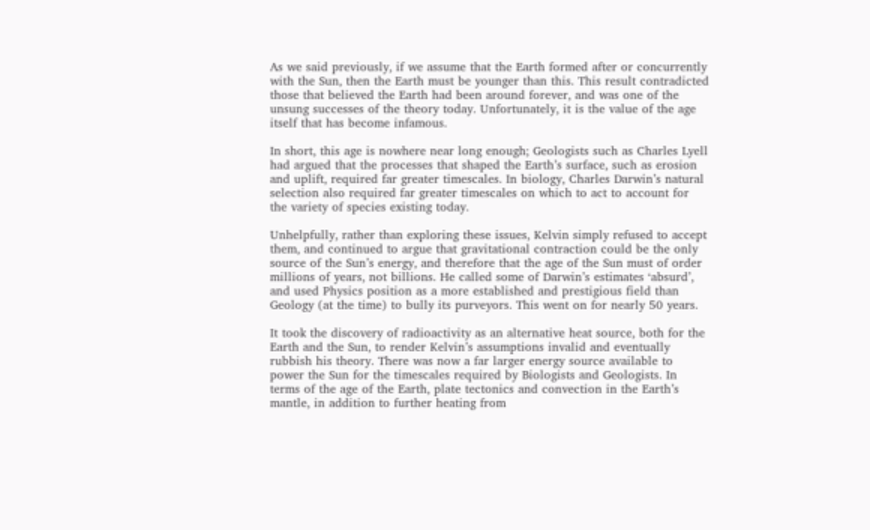As we said previously, if we assume that the Earth formed after or concurrently with the Sun, then the Earth must be younger than this. This result contradicted those that believed the Earth had been around forever, and was one of the unsung successes of the theory today. Unfortunately, it is the value of the age itself that has become infamous.

In short, this age is nowhere near long enough; Geologists such as Charles Lyell had argued that the processes that shaped the Earth’s surface, such as erosion and uplift, required far greater timescales. In biology, Charles Darwin’s natural selection also required far greater timescales on which to act to account for the variety of species existing today.

Unhelpfully, rather than exploring these issues, Kelvin simply refused to accept them, and continued to argue that gravitational contraction could be the only source of the Sun’s energy, and therefore that the age of the Sun must of order millions of years, not billions. He called some of Darwin’s estimates ‘absurd’, and used Physics position as a more established and prestigious field than Geology (at the time) to bully its purveyors. This went on for nearly 50 years.

It took the discovery of radioactivity as an alternative heat source, both for the Earth and the Sun, to render Kelvin’s assumptions invalid and eventually rubbish his theory. There was now a far larger energy source available to power the Sun for the timescales required by Biologists and Geologists. In terms of the age of the Earth, plate tectonics and convection in the Earth’s mantle, in addition to further heating from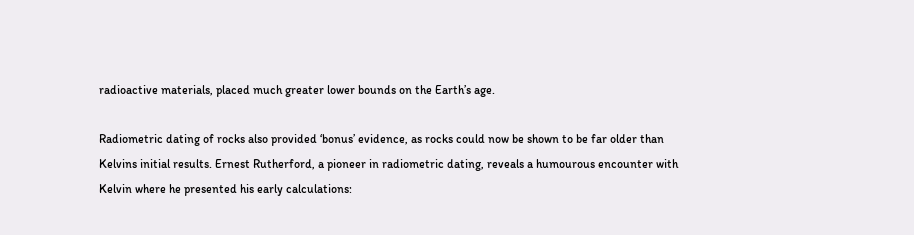radioactive materials, placed much greater lower bounds on the Earth’s age.

Radiometric dating of rocks also provided ‘bonus’ evidence, as rocks could now be shown to be far older than Kelvins initial results. Ernest Rutherford, a pioneer in radiometric dating, reveals a humourous encounter with Kelvin where he presented his early calculations: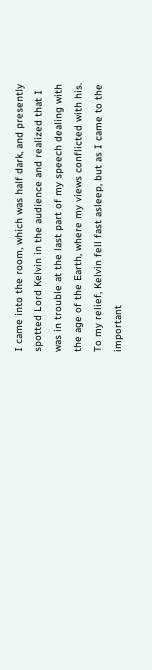I came into the room, which was half dark, and presently spotted Lord Kelvin in the audience and realized that I was in trouble at the last part of my speech dealing with the age of the Earth, where my views conflicted with his. To my relief, Kelvin fell fast asleep, but as I came to the important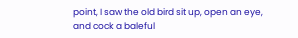point, I saw the old bird sit up, open an eye, and cock a baleful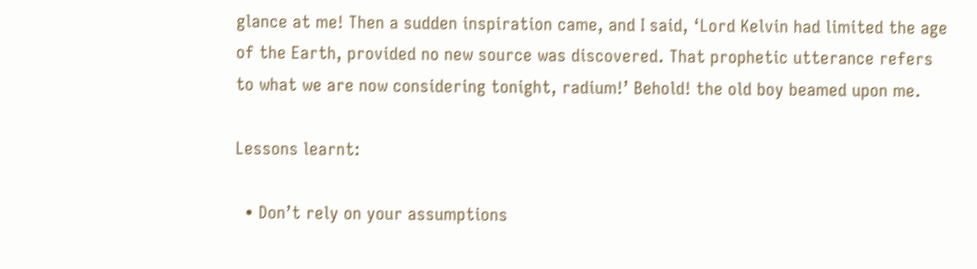glance at me! Then a sudden inspiration came, and I said, ‘Lord Kelvin had limited the age of the Earth, provided no new source was discovered. That prophetic utterance refers to what we are now considering tonight, radium!’ Behold! the old boy beamed upon me.

Lessons learnt:

  • Don’t rely on your assumptions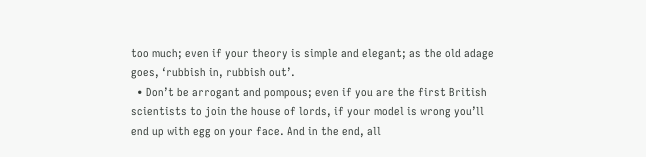too much; even if your theory is simple and elegant; as the old adage goes, ‘rubbish in, rubbish out’.
  • Don’t be arrogant and pompous; even if you are the first British scientists to join the house of lords, if your model is wrong you’ll end up with egg on your face. And in the end, all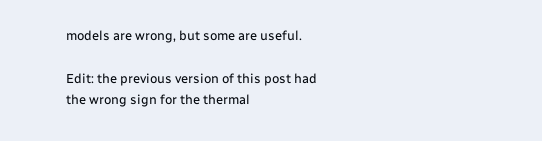models are wrong, but some are useful.

Edit: the previous version of this post had the wrong sign for the thermal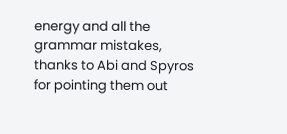energy and all the grammar mistakes, thanks to Abi and Spyros for pointing them out